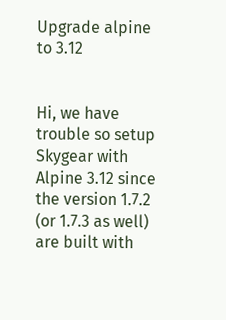Upgrade alpine to 3.12


Hi, we have trouble so setup Skygear with Alpine 3.12 since the version 1.7.2 (or 1.7.3 as well) are built with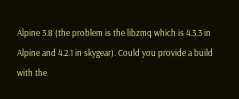Alpine 3.8 (the problem is the libzmq which is 4.3.3 in Alpine and 4.2.1 in skygear). Could you provide a build with the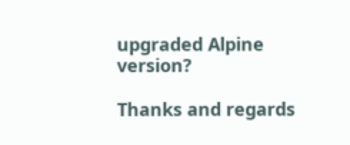upgraded Alpine version?

Thanks and regards